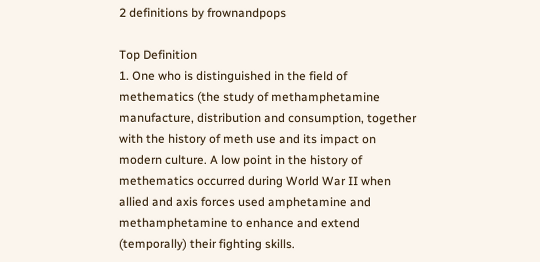2 definitions by frownandpops

Top Definition
1. One who is distinguished in the field of methematics (the study of methamphetamine manufacture, distribution and consumption, together with the history of meth use and its impact on modern culture. A low point in the history of methematics occurred during World War II when allied and axis forces used amphetamine and methamphetamine to enhance and extend (temporally) their fighting skills.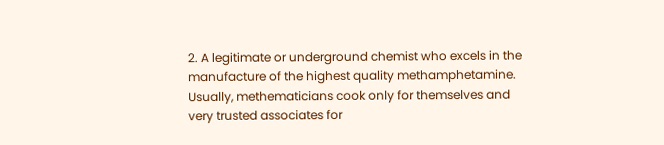2. A legitimate or underground chemist who excels in the manufacture of the highest quality methamphetamine. Usually, methematicians cook only for themselves and very trusted associates for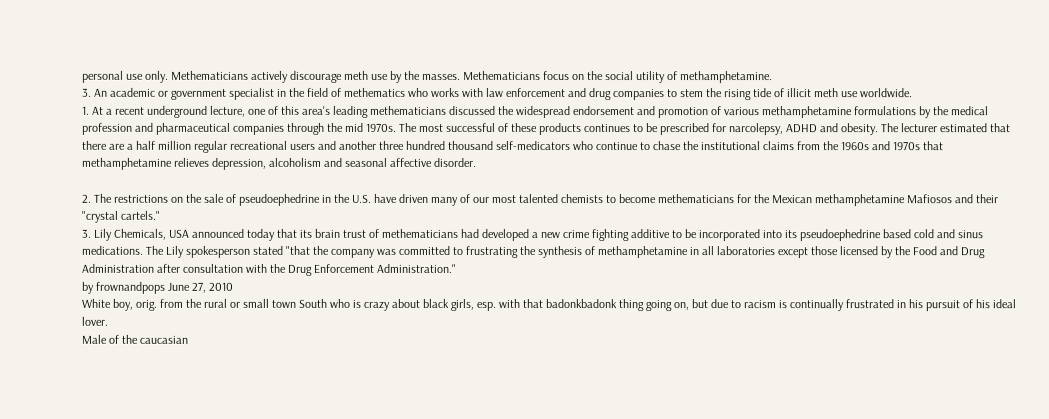personal use only. Methematicians actively discourage meth use by the masses. Methematicians focus on the social utility of methamphetamine.
3. An academic or government specialist in the field of methematics who works with law enforcement and drug companies to stem the rising tide of illicit meth use worldwide.
1. At a recent underground lecture, one of this area's leading methematicians discussed the widespread endorsement and promotion of various methamphetamine formulations by the medical profession and pharmaceutical companies through the mid 1970s. The most successful of these products continues to be prescribed for narcolepsy, ADHD and obesity. The lecturer estimated that there are a half million regular recreational users and another three hundred thousand self-medicators who continue to chase the institutional claims from the 1960s and 1970s that methamphetamine relieves depression, alcoholism and seasonal affective disorder.

2. The restrictions on the sale of pseudoephedrine in the U.S. have driven many of our most talented chemists to become methematicians for the Mexican methamphetamine Mafiosos and their "crystal cartels."
3. Lily Chemicals, USA announced today that its brain trust of methematicians had developed a new crime fighting additive to be incorporated into its pseudoephedrine based cold and sinus medications. The Lily spokesperson stated "that the company was committed to frustrating the synthesis of methamphetamine in all laboratories except those licensed by the Food and Drug Administration after consultation with the Drug Enforcement Administration."
by frownandpops June 27, 2010
White boy, orig. from the rural or small town South who is crazy about black girls, esp. with that badonkbadonk thing going on, but due to racism is continually frustrated in his pursuit of his ideal lover.
Male of the caucasian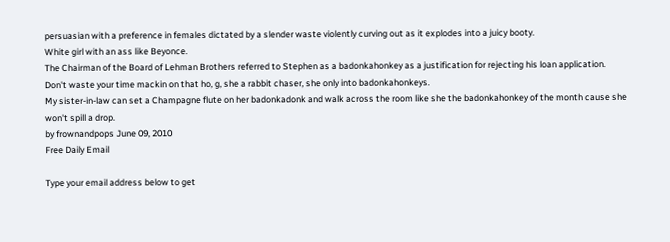persuasian with a preference in females dictated by a slender waste violently curving out as it explodes into a juicy booty.
White girl with an ass like Beyonce.
The Chairman of the Board of Lehman Brothers referred to Stephen as a badonkahonkey as a justification for rejecting his loan application.
Don't waste your time mackin on that ho, g, she a rabbit chaser, she only into badonkahonkeys.
My sister-in-law can set a Champagne flute on her badonkadonk and walk across the room like she the badonkahonkey of the month cause she won't spill a drop.
by frownandpops June 09, 2010
Free Daily Email

Type your email address below to get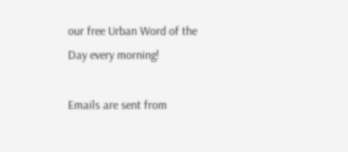our free Urban Word of the Day every morning!

Emails are sent from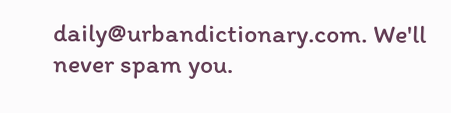daily@urbandictionary.com. We'll never spam you.